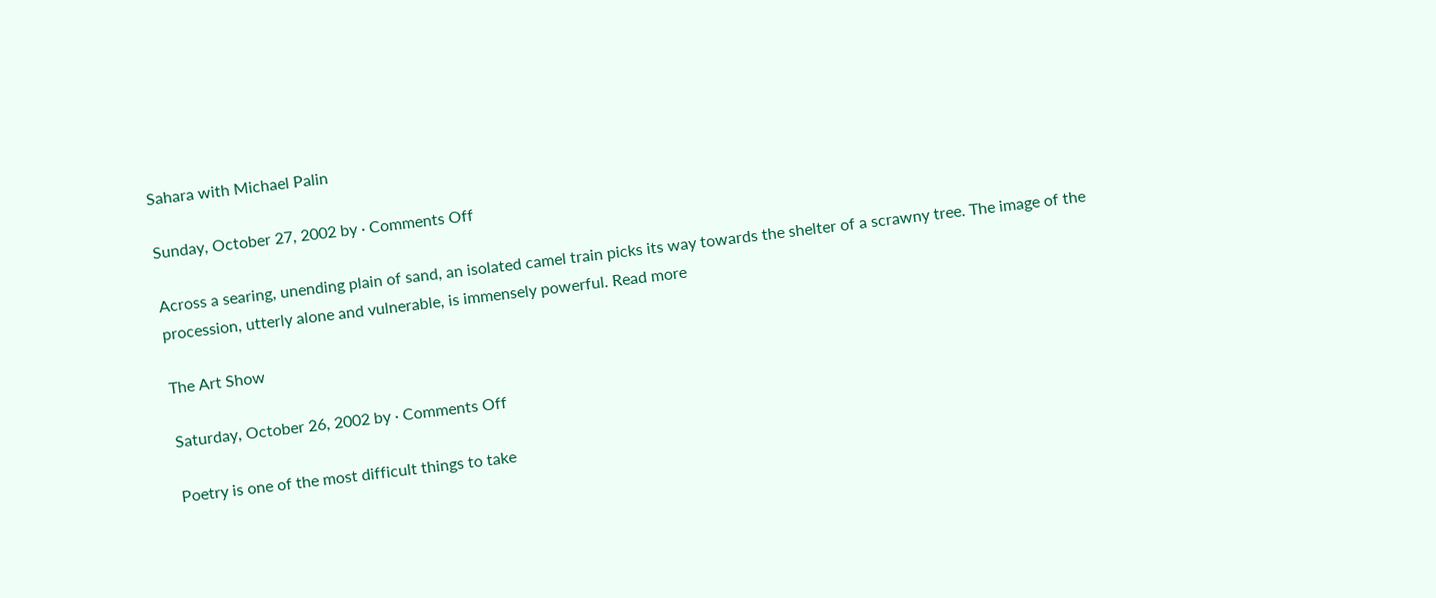Sahara with Michael Palin

Sunday, October 27, 2002 by · Comments Off

Across a searing, unending plain of sand, an isolated camel train picks its way towards the shelter of a scrawny tree. The image of the procession, utterly alone and vulnerable, is immensely powerful. Read more

The Art Show

Saturday, October 26, 2002 by · Comments Off

Poetry is one of the most difficult things to take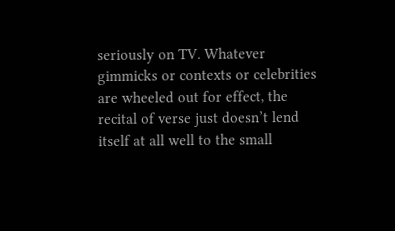seriously on TV. Whatever gimmicks or contexts or celebrities are wheeled out for effect, the recital of verse just doesn’t lend itself at all well to the small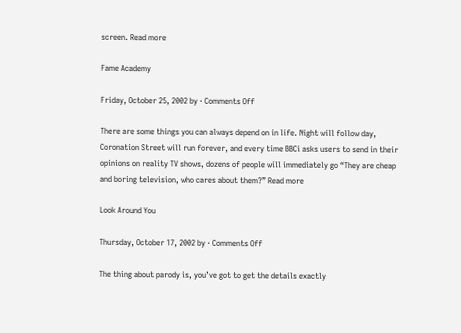screen. Read more

Fame Academy

Friday, October 25, 2002 by · Comments Off

There are some things you can always depend on in life. Night will follow day, Coronation Street will run forever, and every time BBCi asks users to send in their opinions on reality TV shows, dozens of people will immediately go “They are cheap and boring television, who cares about them?” Read more

Look Around You

Thursday, October 17, 2002 by · Comments Off

The thing about parody is, you’ve got to get the details exactly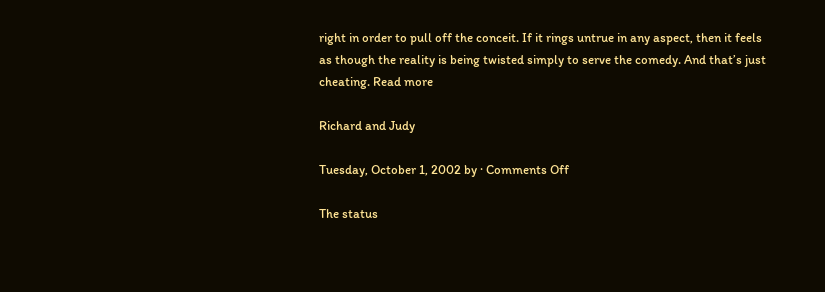right in order to pull off the conceit. If it rings untrue in any aspect, then it feels as though the reality is being twisted simply to serve the comedy. And that’s just cheating. Read more

Richard and Judy

Tuesday, October 1, 2002 by · Comments Off

The status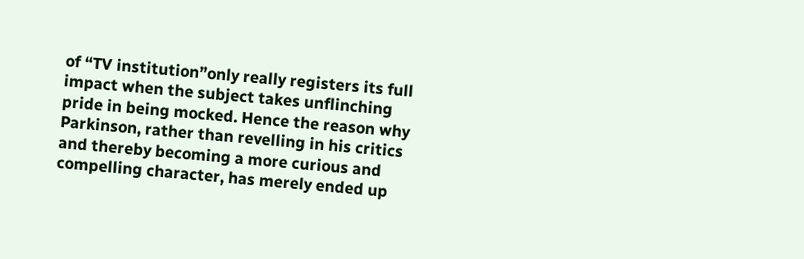of “TV institution”only really registers its full impact when the subject takes unflinching pride in being mocked. Hence the reason why Parkinson, rather than revelling in his critics and thereby becoming a more curious and compelling character, has merely ended up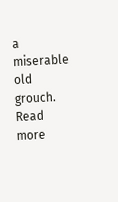a miserable old grouch. Read more